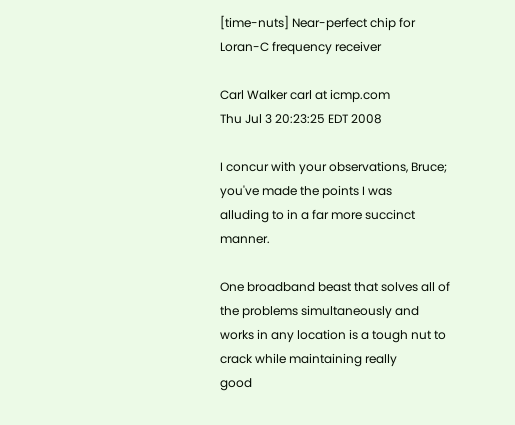[time-nuts] Near-perfect chip for Loran-C frequency receiver

Carl Walker carl at icmp.com
Thu Jul 3 20:23:25 EDT 2008

I concur with your observations, Bruce; you've made the points I was
alluding to in a far more succinct manner.

One broadband beast that solves all of the problems simultaneously and
works in any location is a tough nut to crack while maintaining really
good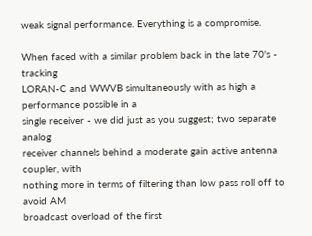weak signal performance. Everything is a compromise.

When faced with a similar problem back in the late 70's - tracking
LORAN-C and WWVB simultaneously with as high a performance possible in a
single receiver - we did just as you suggest; two separate analog
receiver channels behind a moderate gain active antenna coupler, with
nothing more in terms of filtering than low pass roll off to avoid AM
broadcast overload of the first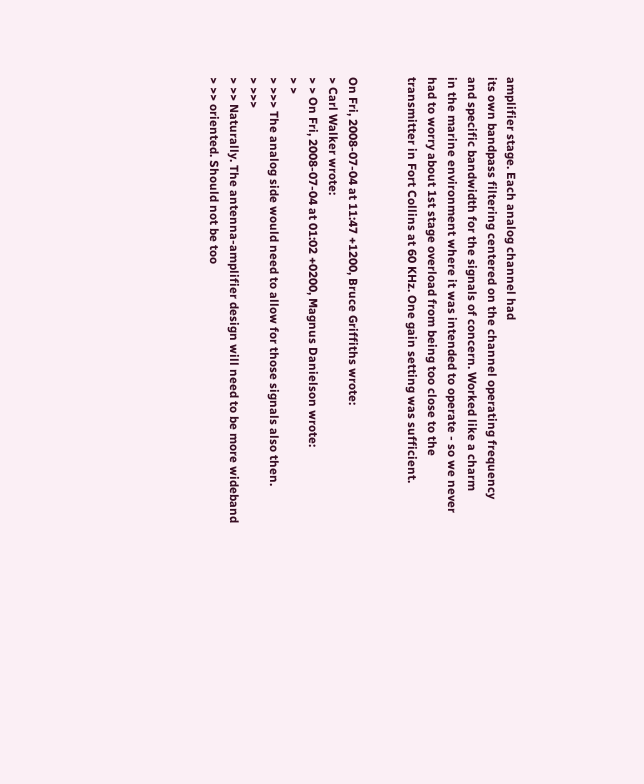amplifier stage. Each analog channel had
its own bandpass filtering centered on the channel operating frequency
and specific bandwidth for the signals of concern. Worked like a charm
in the marine environment where it was intended to operate - so we never
had to worry about 1st stage overload from being too close to the
transmitter in Fort Collins at 60 KHz. One gain setting was sufficient.


On Fri, 2008-07-04 at 11:47 +1200, Bruce Griffiths wrote:
> Carl Walker wrote:
> > On Fri, 2008-07-04 at 01:02 +0200, Magnus Danielson wrote:
> >
> >>> The analog side would need to allow for those signals also then.
> >>>
> >> Naturally. The antenna-amplifier design will need to be more wideband
> >> oriented. Should not be too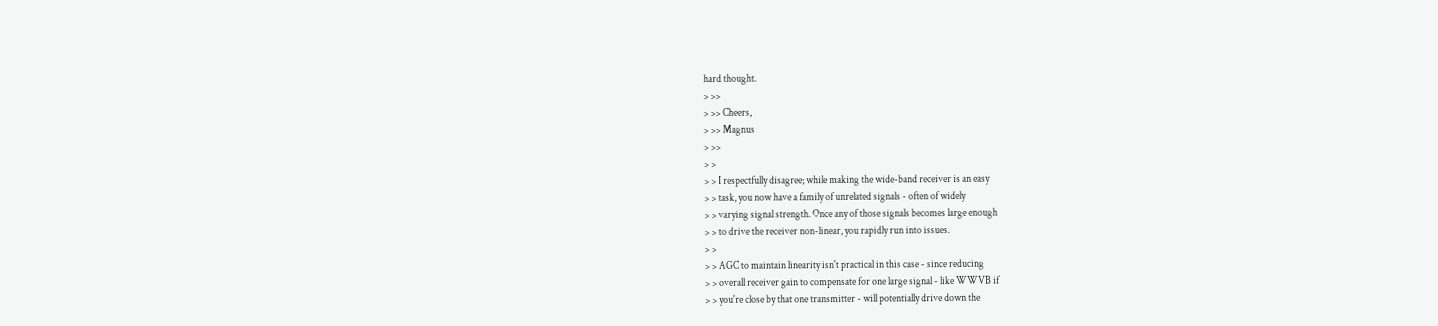hard thought.
> >>
> >> Cheers,
> >> Magnus
> >>
> >
> > I respectfully disagree; while making the wide-band receiver is an easy
> > task, you now have a family of unrelated signals - often of widely
> > varying signal strength. Once any of those signals becomes large enough
> > to drive the receiver non-linear, you rapidly run into issues.
> >
> > AGC to maintain linearity isn't practical in this case - since reducing
> > overall receiver gain to compensate for one large signal - like WWVB if
> > you're close by that one transmitter - will potentially drive down the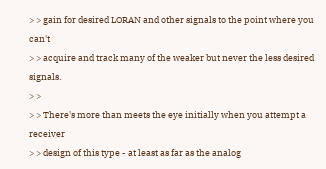> > gain for desired LORAN and other signals to the point where you can't
> > acquire and track many of the weaker but never the less desired signals.
> >
> > There's more than meets the eye initially when you attempt a receiver
> > design of this type - at least as far as the analog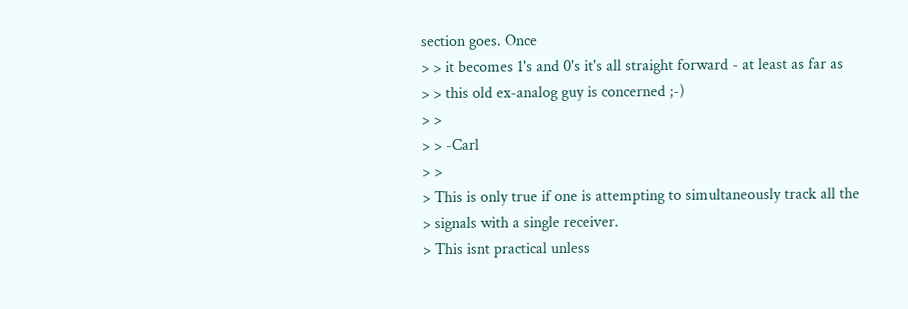section goes. Once
> > it becomes 1's and 0's it's all straight forward - at least as far as
> > this old ex-analog guy is concerned ;-)
> >
> > -Carl
> >
> This is only true if one is attempting to simultaneously track all the
> signals with a single receiver.
> This isnt practical unless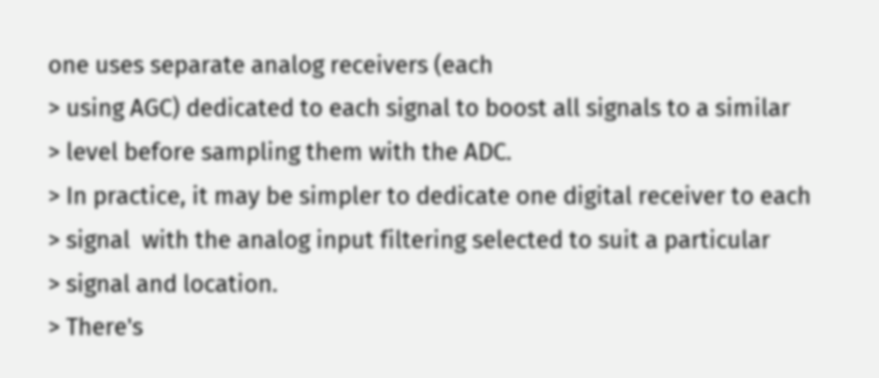one uses separate analog receivers (each
> using AGC) dedicated to each signal to boost all signals to a similar
> level before sampling them with the ADC.
> In practice, it may be simpler to dedicate one digital receiver to each
> signal  with the analog input filtering selected to suit a particular
> signal and location.
> There's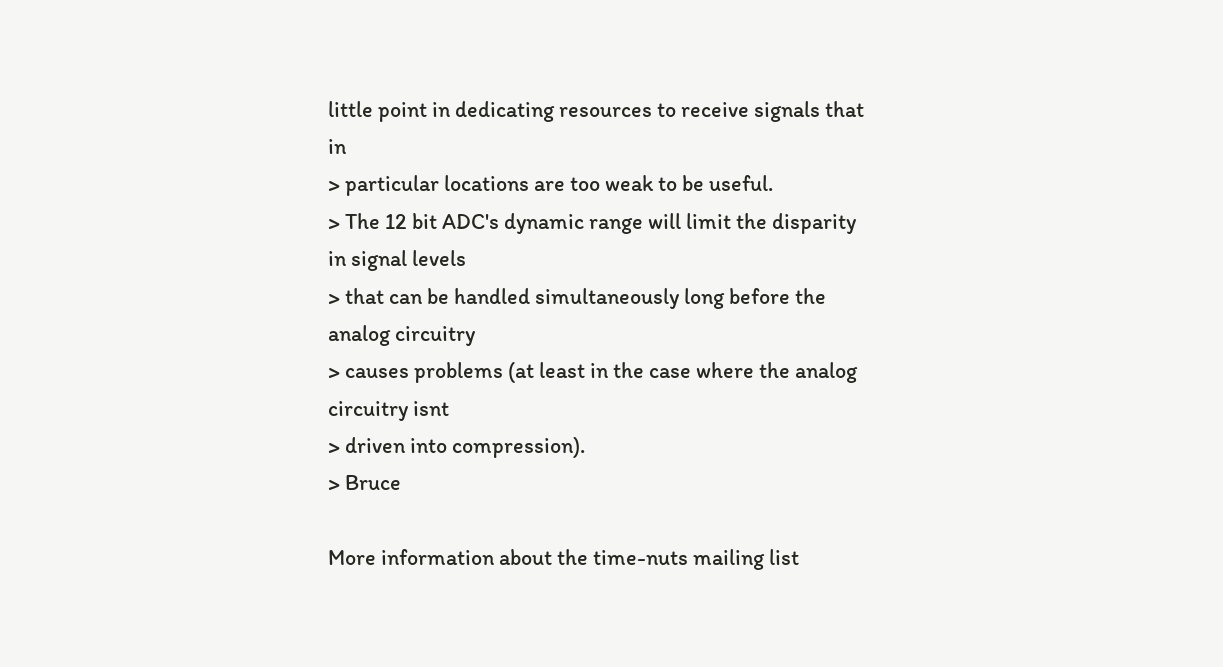little point in dedicating resources to receive signals that in
> particular locations are too weak to be useful.
> The 12 bit ADC's dynamic range will limit the disparity in signal levels
> that can be handled simultaneously long before the analog circuitry
> causes problems (at least in the case where the analog circuitry isnt
> driven into compression).
> Bruce

More information about the time-nuts mailing list